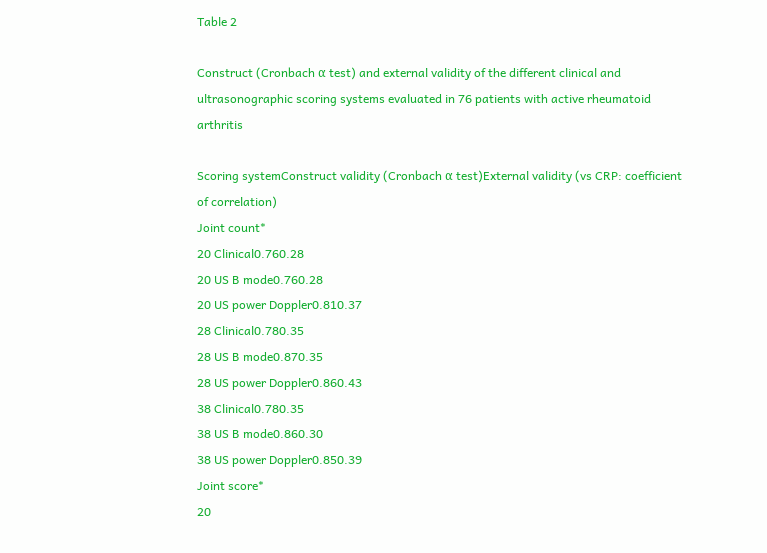Table 2

Construct (Cronbach α test) and external validity of the different clinical and ultrasonographic scoring systems evaluated in 76 patients with active rheumatoid arthritis

Scoring systemConstruct validity (Cronbach α test)External validity (vs CRP: coefficient of correlation)
Joint count*
20 Clinical0.760.28
20 US B mode0.760.28
20 US power Doppler0.810.37
28 Clinical0.780.35
28 US B mode0.870.35
28 US power Doppler0.860.43
38 Clinical0.780.35
38 US B mode0.860.30
38 US power Doppler0.850.39
Joint score*
20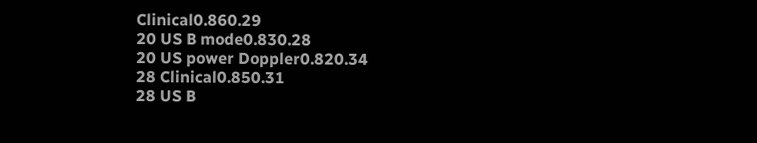Clinical0.860.29
20 US B mode0.830.28
20 US power Doppler0.820.34
28 Clinical0.850.31
28 US B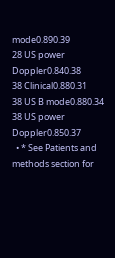mode0.890.39
28 US power Doppler0.840.38
38 Clinical0.880.31
38 US B mode0.880.34
38 US power Doppler0.850.37
  • * See Patients and methods section for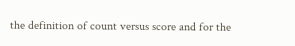the definition of count versus score and for the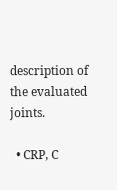description of the evaluated joints.

  • CRP, C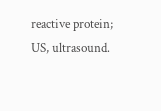reactive protein; US, ultrasound.